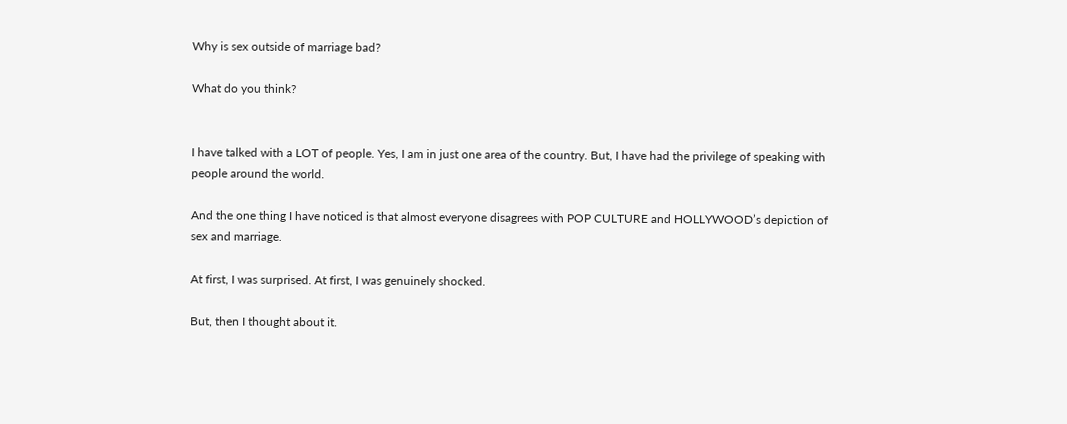Why is sex outside of marriage bad?

What do you think?


I have talked with a LOT of people. Yes, I am in just one area of the country. But, I have had the privilege of speaking with people around the world.

And the one thing I have noticed is that almost everyone disagrees with POP CULTURE and HOLLYWOOD’s depiction of sex and marriage.

At first, I was surprised. At first, I was genuinely shocked.

But, then I thought about it.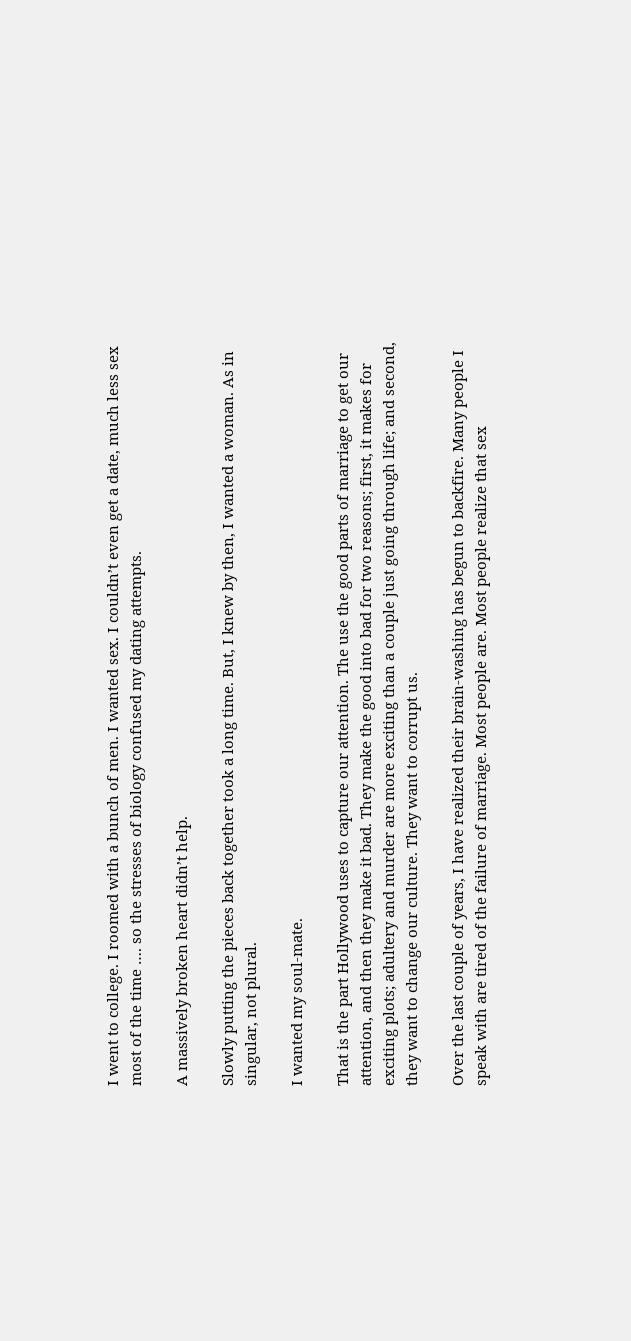I went to college. I roomed with a bunch of men. I wanted sex. I couldn’t even get a date, much less sex most of the time …. so the stresses of biology confused my dating attempts.

A massively broken heart didn’t help.

Slowly putting the pieces back together took a long time. But, I knew by then, I wanted a woman. As in singular, not plural.

I wanted my soul-mate.

That is the part Hollywood uses to capture our attention. The use the good parts of marriage to get our attention, and then they make it bad. They make the good into bad for two reasons; first, it makes for exciting plots; adultery and murder are more exciting than a couple just going through life; and second, they want to change our culture. They want to corrupt us.

Over the last couple of years, I have realized their brain-washing has begun to backfire. Many people I speak with are tired of the failure of marriage. Most people are. Most people realize that sex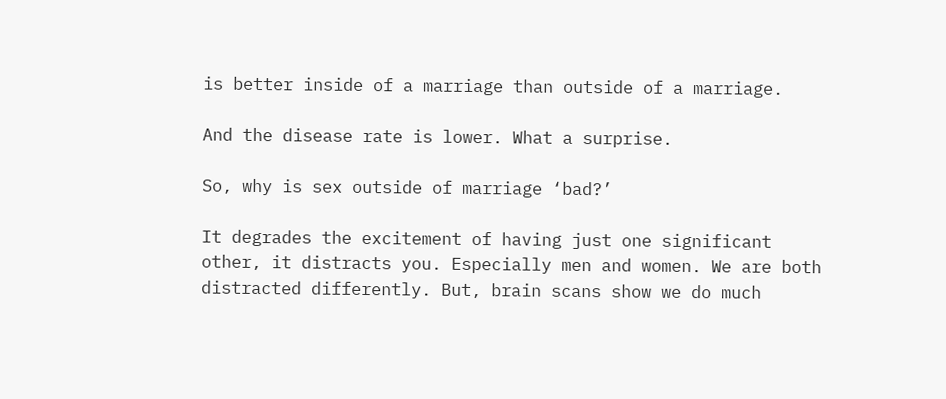is better inside of a marriage than outside of a marriage.

And the disease rate is lower. What a surprise.

So, why is sex outside of marriage ‘bad?’

It degrades the excitement of having just one significant other, it distracts you. Especially men and women. We are both distracted differently. But, brain scans show we do much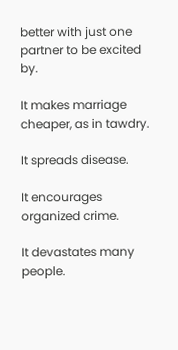better with just one partner to be excited by.

It makes marriage cheaper, as in tawdry.

It spreads disease.

It encourages organized crime.

It devastates many people.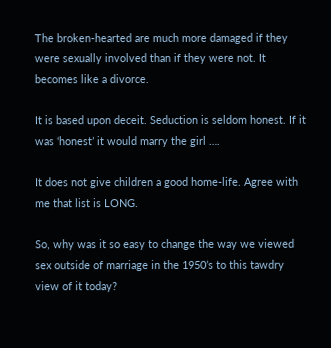The broken-hearted are much more damaged if they were sexually involved than if they were not. It becomes like a divorce.

It is based upon deceit. Seduction is seldom honest. If it was ‘honest’ it would marry the girl ….

It does not give children a good home-life. Agree with me that list is LONG.

So, why was it so easy to change the way we viewed sex outside of marriage in the 1950’s to this tawdry view of it today?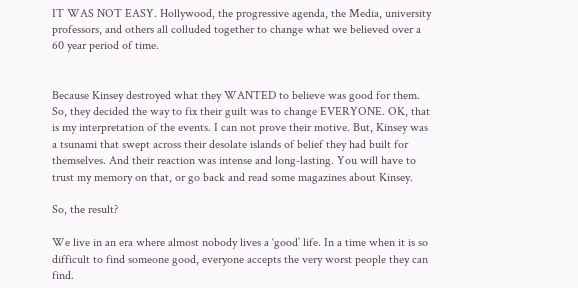IT WAS NOT EASY. Hollywood, the progressive agenda, the Media, university professors, and others all colluded together to change what we believed over a 60 year period of time.


Because Kinsey destroyed what they WANTED to believe was good for them. So, they decided the way to fix their guilt was to change EVERYONE. OK, that is my interpretation of the events. I can not prove their motive. But, Kinsey was a tsunami that swept across their desolate islands of belief they had built for themselves. And their reaction was intense and long-lasting. You will have to trust my memory on that, or go back and read some magazines about Kinsey.

So, the result?

We live in an era where almost nobody lives a ‘good’ life. In a time when it is so difficult to find someone good, everyone accepts the very worst people they can find.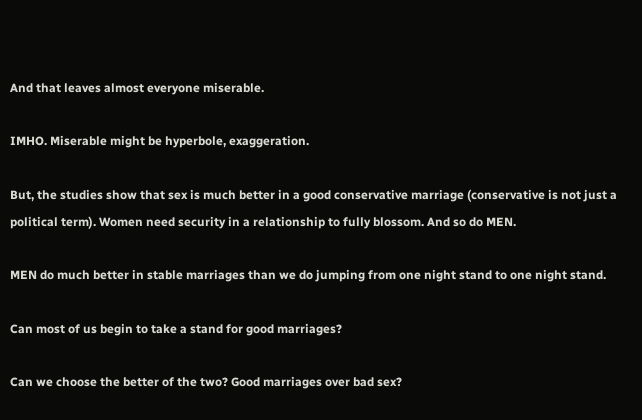And that leaves almost everyone miserable.

IMHO. Miserable might be hyperbole, exaggeration.

But, the studies show that sex is much better in a good conservative marriage (conservative is not just a political term). Women need security in a relationship to fully blossom. And so do MEN.

MEN do much better in stable marriages than we do jumping from one night stand to one night stand.

Can most of us begin to take a stand for good marriages?

Can we choose the better of the two? Good marriages over bad sex?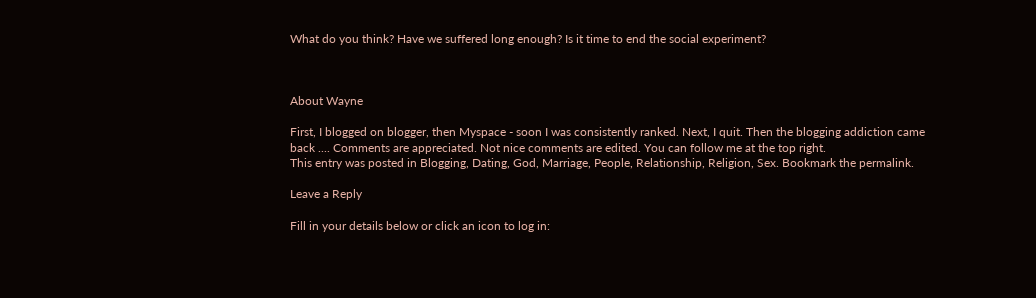What do you think? Have we suffered long enough? Is it time to end the social experiment?



About Wayne

First, I blogged on blogger, then Myspace - soon I was consistently ranked. Next, I quit. Then the blogging addiction came back .... Comments are appreciated. Not nice comments are edited. You can follow me at the top right.
This entry was posted in Blogging, Dating, God, Marriage, People, Relationship, Religion, Sex. Bookmark the permalink.

Leave a Reply

Fill in your details below or click an icon to log in: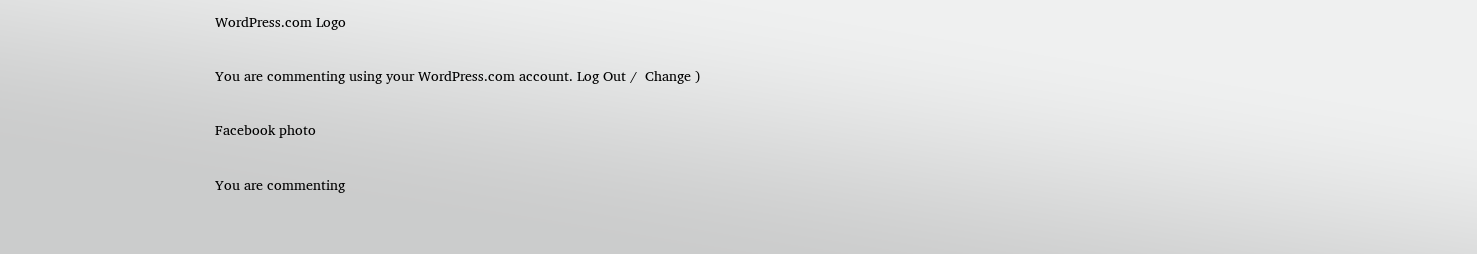WordPress.com Logo

You are commenting using your WordPress.com account. Log Out /  Change )

Facebook photo

You are commenting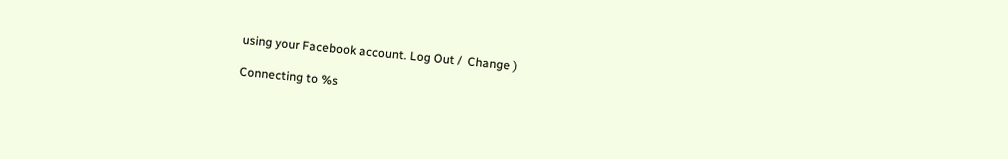using your Facebook account. Log Out /  Change )

Connecting to %s